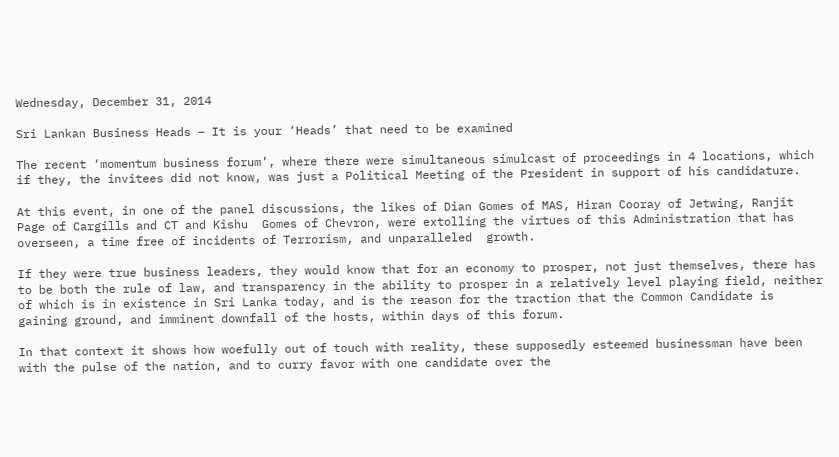Wednesday, December 31, 2014

Sri Lankan Business Heads – It is your ‘Heads’ that need to be examined

The recent ‘momentum business forum’, where there were simultaneous simulcast of proceedings in 4 locations, which if they, the invitees did not know, was just a Political Meeting of the President in support of his candidature.

At this event, in one of the panel discussions, the likes of Dian Gomes of MAS, Hiran Cooray of Jetwing, Ranjit Page of Cargills and CT and Kishu  Gomes of Chevron, were extolling the virtues of this Administration that has overseen, a time free of incidents of Terrorism, and unparalleled  growth.

If they were true business leaders, they would know that for an economy to prosper, not just themselves, there has to be both the rule of law, and transparency in the ability to prosper in a relatively level playing field, neither of which is in existence in Sri Lanka today, and is the reason for the traction that the Common Candidate is gaining ground, and imminent downfall of the hosts, within days of this forum.

In that context it shows how woefully out of touch with reality, these supposedly esteemed businessman have been with the pulse of the nation, and to curry favor with one candidate over the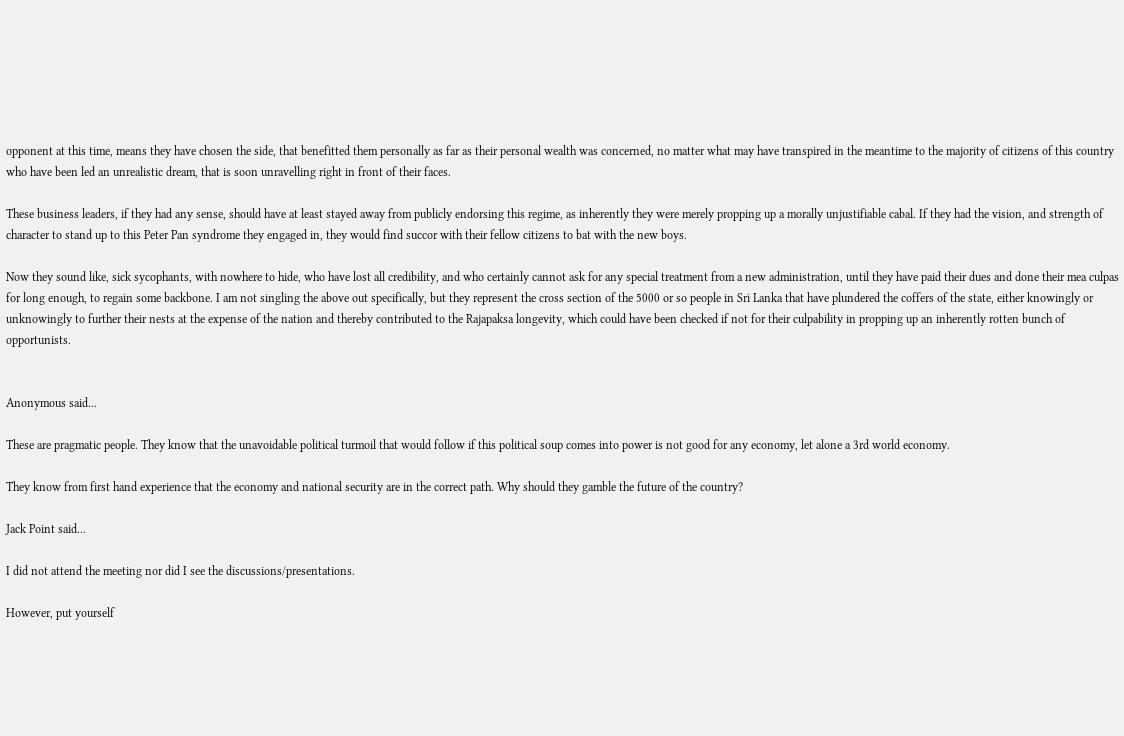opponent at this time, means they have chosen the side, that benefitted them personally as far as their personal wealth was concerned, no matter what may have transpired in the meantime to the majority of citizens of this country who have been led an unrealistic dream, that is soon unravelling right in front of their faces.

These business leaders, if they had any sense, should have at least stayed away from publicly endorsing this regime, as inherently they were merely propping up a morally unjustifiable cabal. If they had the vision, and strength of character to stand up to this Peter Pan syndrome they engaged in, they would find succor with their fellow citizens to bat with the new boys.

Now they sound like, sick sycophants, with nowhere to hide, who have lost all credibility, and who certainly cannot ask for any special treatment from a new administration, until they have paid their dues and done their mea culpas for long enough, to regain some backbone. I am not singling the above out specifically, but they represent the cross section of the 5000 or so people in Sri Lanka that have plundered the coffers of the state, either knowingly or unknowingly to further their nests at the expense of the nation and thereby contributed to the Rajapaksa longevity, which could have been checked if not for their culpability in propping up an inherently rotten bunch of opportunists.


Anonymous said...

These are pragmatic people. They know that the unavoidable political turmoil that would follow if this political soup comes into power is not good for any economy, let alone a 3rd world economy.

They know from first hand experience that the economy and national security are in the correct path. Why should they gamble the future of the country?

Jack Point said...

I did not attend the meeting nor did I see the discussions/presentations.

However, put yourself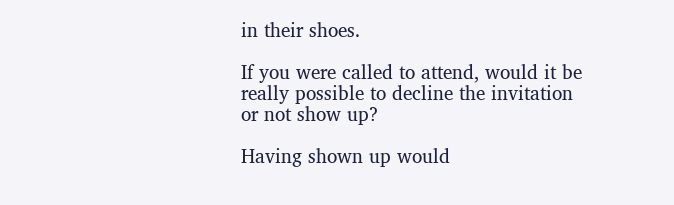in their shoes.

If you were called to attend, would it be really possible to decline the invitation or not show up?

Having shown up would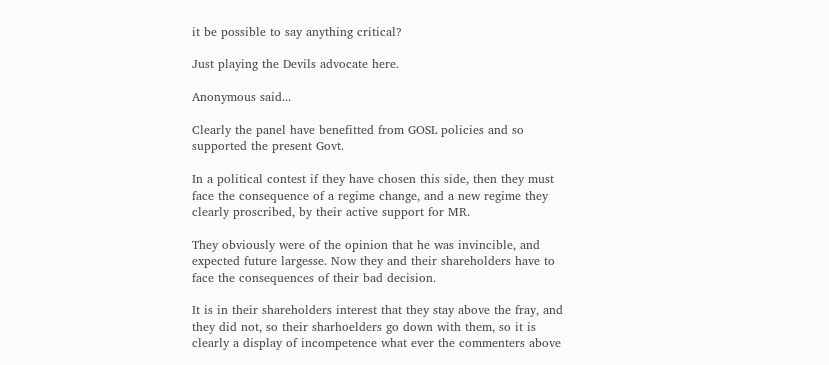it be possible to say anything critical?

Just playing the Devils advocate here.

Anonymous said...

Clearly the panel have benefitted from GOSL policies and so supported the present Govt.

In a political contest if they have chosen this side, then they must face the consequence of a regime change, and a new regime they clearly proscribed, by their active support for MR.

They obviously were of the opinion that he was invincible, and expected future largesse. Now they and their shareholders have to face the consequences of their bad decision.

It is in their shareholders interest that they stay above the fray, and they did not, so their sharhoelders go down with them, so it is clearly a display of incompetence what ever the commenters above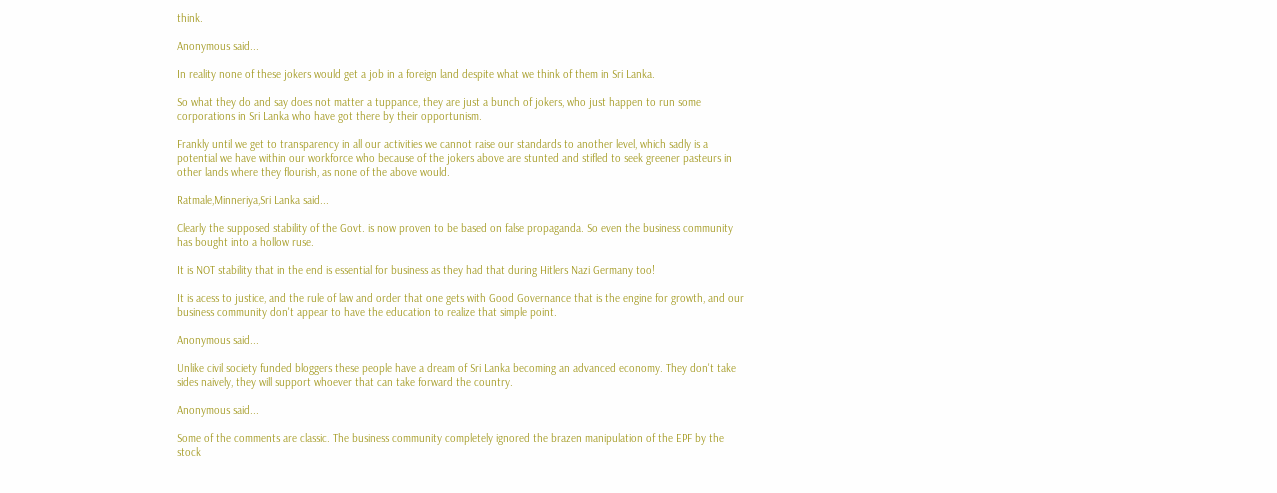think.

Anonymous said...

In reality none of these jokers would get a job in a foreign land despite what we think of them in Sri Lanka.

So what they do and say does not matter a tuppance, they are just a bunch of jokers, who just happen to run some corporations in Sri Lanka who have got there by their opportunism.

Frankly until we get to transparency in all our activities we cannot raise our standards to another level, which sadly is a potential we have within our workforce who because of the jokers above are stunted and stifled to seek greener pasteurs in other lands where they flourish, as none of the above would.

Ratmale,Minneriya,Sri Lanka said...

Clearly the supposed stability of the Govt. is now proven to be based on false propaganda. So even the business community has bought into a hollow ruse.

It is NOT stability that in the end is essential for business as they had that during Hitlers Nazi Germany too!

It is acess to justice, and the rule of law and order that one gets with Good Governance that is the engine for growth, and our business community don't appear to have the education to realize that simple point.

Anonymous said...

Unlike civil society funded bloggers these people have a dream of Sri Lanka becoming an advanced economy. They don't take sides naively, they will support whoever that can take forward the country.

Anonymous said...

Some of the comments are classic. The business community completely ignored the brazen manipulation of the EPF by the stock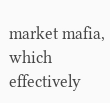market mafia, which effectively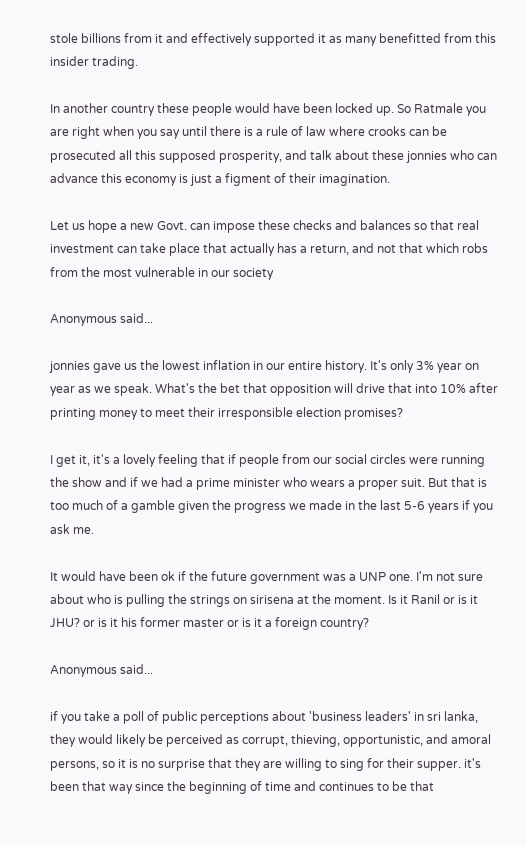stole billions from it and effectively supported it as many benefitted from this insider trading.

In another country these people would have been locked up. So Ratmale you are right when you say until there is a rule of law where crooks can be prosecuted all this supposed prosperity, and talk about these jonnies who can advance this economy is just a figment of their imagination.

Let us hope a new Govt. can impose these checks and balances so that real investment can take place that actually has a return, and not that which robs from the most vulnerable in our society

Anonymous said...

jonnies gave us the lowest inflation in our entire history. It's only 3% year on year as we speak. What's the bet that opposition will drive that into 10% after printing money to meet their irresponsible election promises?

I get it, it's a lovely feeling that if people from our social circles were running the show and if we had a prime minister who wears a proper suit. But that is too much of a gamble given the progress we made in the last 5-6 years if you ask me.

It would have been ok if the future government was a UNP one. I'm not sure about who is pulling the strings on sirisena at the moment. Is it Ranil or is it JHU? or is it his former master or is it a foreign country?

Anonymous said...

if you take a poll of public perceptions about 'business leaders' in sri lanka, they would likely be perceived as corrupt, thieving, opportunistic, and amoral persons, so it is no surprise that they are willing to sing for their supper. it's been that way since the beginning of time and continues to be that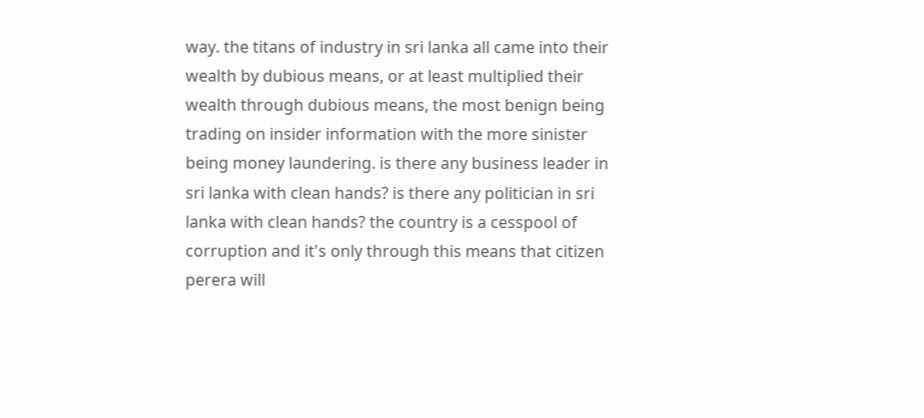way. the titans of industry in sri lanka all came into their wealth by dubious means, or at least multiplied their wealth through dubious means, the most benign being trading on insider information with the more sinister being money laundering. is there any business leader in sri lanka with clean hands? is there any politician in sri lanka with clean hands? the country is a cesspool of corruption and it's only through this means that citizen perera will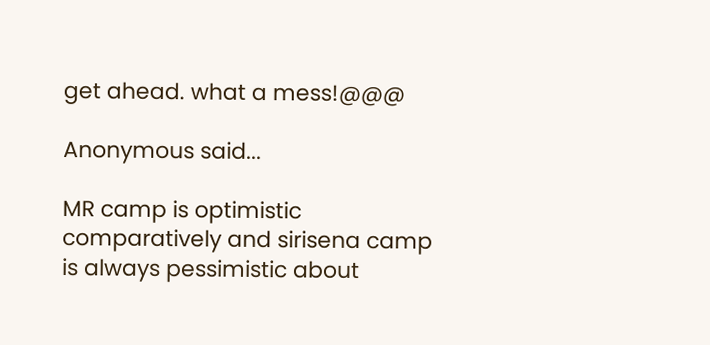get ahead. what a mess!@@@

Anonymous said...

MR camp is optimistic comparatively and sirisena camp is always pessimistic about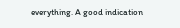everything. A good indication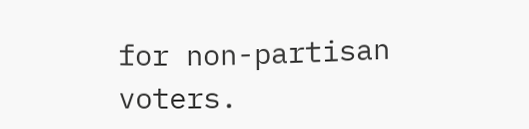for non-partisan voters.